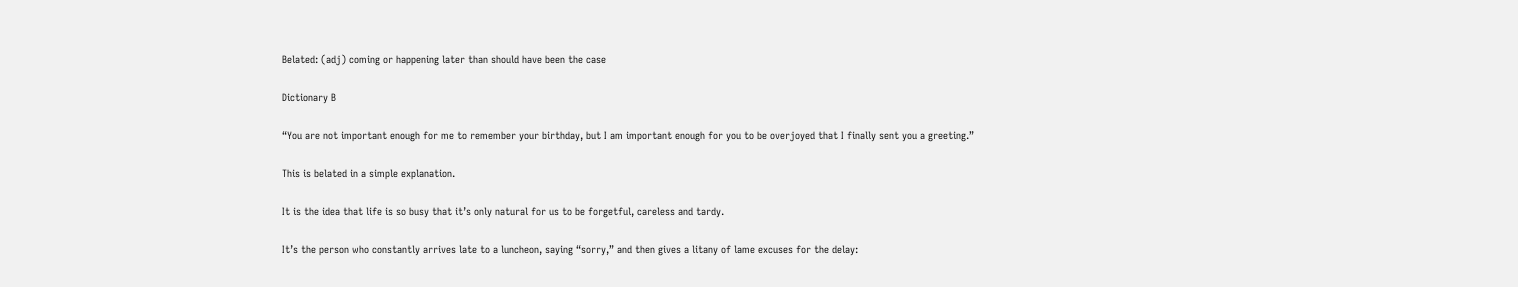Belated: (adj) coming or happening later than should have been the case

Dictionary B

“You are not important enough for me to remember your birthday, but I am important enough for you to be overjoyed that I finally sent you a greeting.”

This is belated in a simple explanation.

It is the idea that life is so busy that it’s only natural for us to be forgetful, careless and tardy.

It’s the person who constantly arrives late to a luncheon, saying “sorry,” and then gives a litany of lame excuses for the delay: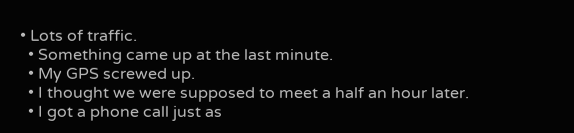• Lots of traffic.
  • Something came up at the last minute.
  • My GPS screwed up.
  • I thought we were supposed to meet a half an hour later.
  • I got a phone call just as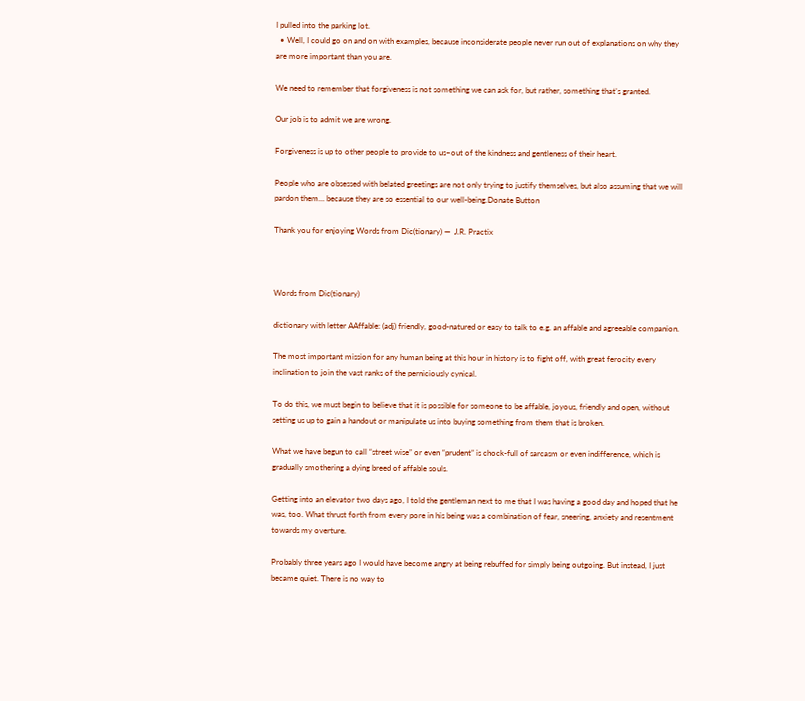I pulled into the parking lot.
  • Well, I could go on and on with examples, because inconsiderate people never run out of explanations on why they are more important than you are.

We need to remember that forgiveness is not something we can ask for, but rather, something that’s granted.

Our job is to admit we are wrong.

Forgiveness is up to other people to provide to us–out of the kindness and gentleness of their heart.

People who are obsessed with belated greetings are not only trying to justify themselves, but also assuming that we will pardon them… because they are so essential to our well-being.Donate Button

Thank you for enjoying Words from Dic(tionary) —  J.R. Practix



Words from Dic(tionary)

dictionary with letter AAffable: (adj) friendly, good-natured or easy to talk to e.g. an affable and agreeable companion.

The most important mission for any human being at this hour in history is to fight off, with great ferocity every inclination to join the vast ranks of the perniciously cynical.

To do this, we must begin to believe that it is possible for someone to be affable, joyous, friendly and open, without setting us up to gain a handout or manipulate us into buying something from them that is broken.

What we have begun to call “street wise” or even “prudent” is chock-full of sarcasm or even indifference, which is gradually smothering a dying breed of affable souls.

Getting into an elevator two days ago, I told the gentleman next to me that I was having a good day and hoped that he was, too. What thrust forth from every pore in his being was a combination of fear, sneering, anxiety and resentment towards my overture.

Probably three years ago I would have become angry at being rebuffed for simply being outgoing. But instead, I just became quiet. There is no way to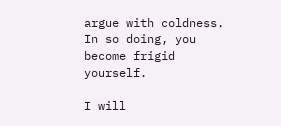argue with coldness. In so doing, you become frigid yourself.

I will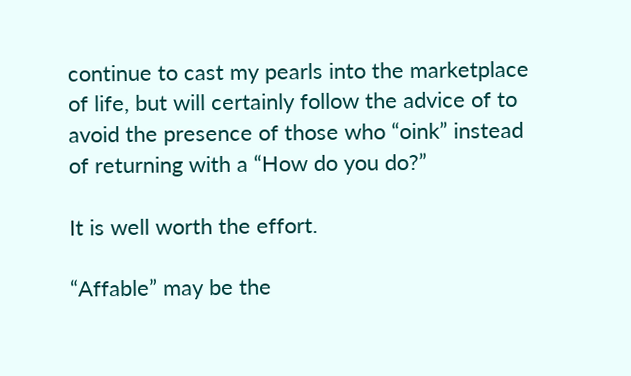continue to cast my pearls into the marketplace of life, but will certainly follow the advice of to avoid the presence of those who “oink” instead of returning with a “How do you do?”

It is well worth the effort.

“Affable” may be the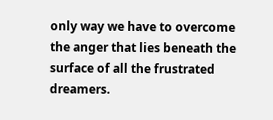only way we have to overcome the anger that lies beneath the surface of all the frustrated dreamers.